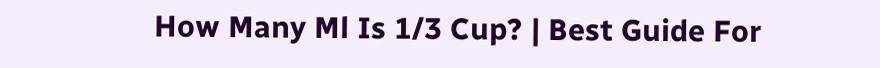How Many Ml Is 1/3 Cup? | Best Guide For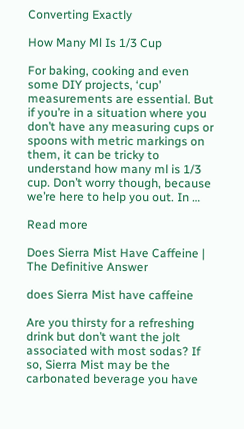Converting Exactly

How Many Ml Is 1/3 Cup

For baking, cooking and even some DIY projects, ‘cup’ measurements are essential. But if you’re in a situation where you don’t have any measuring cups or spoons with metric markings on them, it can be tricky to understand how many ml is 1/3 cup. Don’t worry though, because we’re here to help you out. In …

Read more

Does Sierra Mist Have Caffeine | The Definitive Answer

does Sierra Mist have caffeine

Are you thirsty for a refreshing drink but don’t want the jolt associated with most sodas? If so, Sierra Mist may be the carbonated beverage you have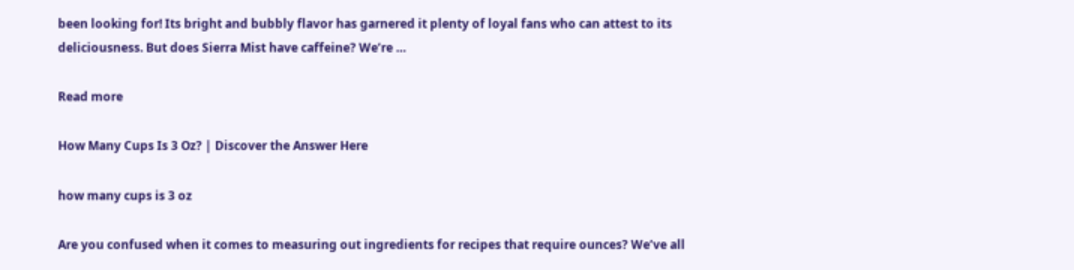been looking for! Its bright and bubbly flavor has garnered it plenty of loyal fans who can attest to its deliciousness. But does Sierra Mist have caffeine? We’re …

Read more

How Many Cups Is 3 Oz? | Discover the Answer Here

how many cups is 3 oz

Are you confused when it comes to measuring out ingredients for recipes that require ounces? We’ve all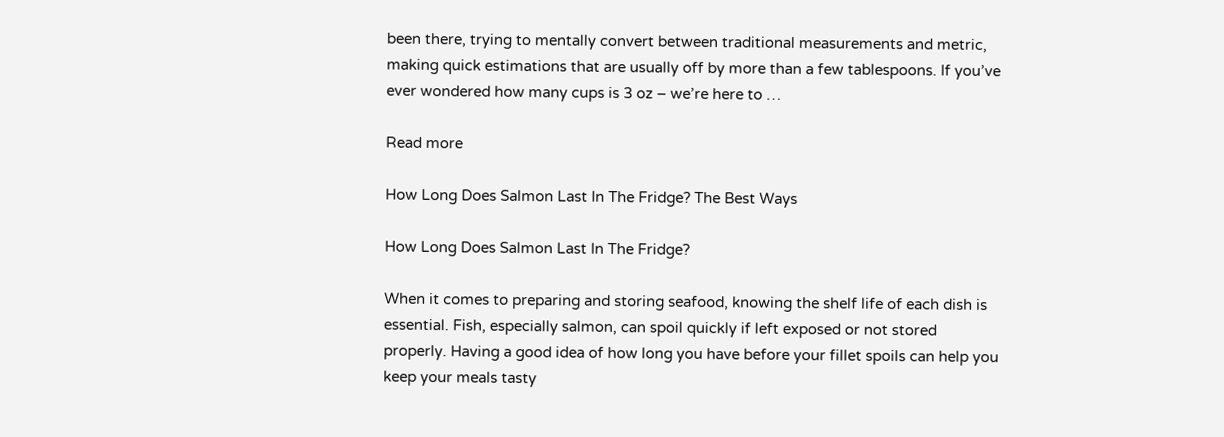been there, trying to mentally convert between traditional measurements and metric, making quick estimations that are usually off by more than a few tablespoons. If you’ve ever wondered how many cups is 3 oz – we’re here to …

Read more

How Long Does Salmon Last In The Fridge? The Best Ways

How Long Does Salmon Last In The Fridge?

When it comes to preparing and storing seafood, knowing the shelf life of each dish is essential. Fish, especially salmon, can spoil quickly if left exposed or not stored properly. Having a good idea of how long you have before your fillet spoils can help you keep your meals tasty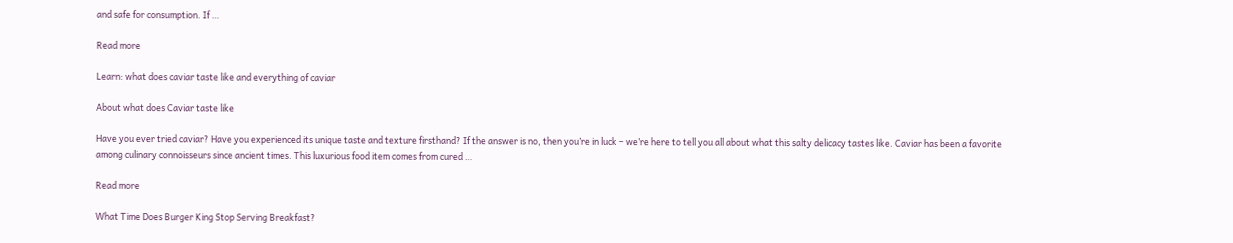and safe for consumption. If …

Read more

Learn: what does caviar taste like and everything of caviar

About what does Caviar taste like

Have you ever tried caviar? Have you experienced its unique taste and texture firsthand? If the answer is no, then you’re in luck – we’re here to tell you all about what this salty delicacy tastes like. Caviar has been a favorite among culinary connoisseurs since ancient times. This luxurious food item comes from cured …

Read more

What Time Does Burger King Stop Serving Breakfast?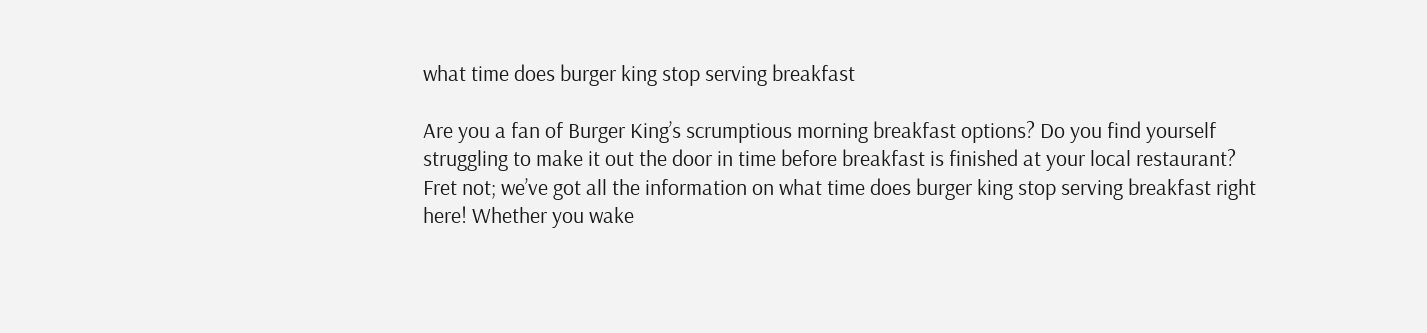what time does burger king stop serving breakfast

Are you a fan of Burger King’s scrumptious morning breakfast options? Do you find yourself struggling to make it out the door in time before breakfast is finished at your local restaurant? Fret not; we’ve got all the information on what time does burger king stop serving breakfast right here! Whether you wake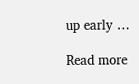up early …

Read more